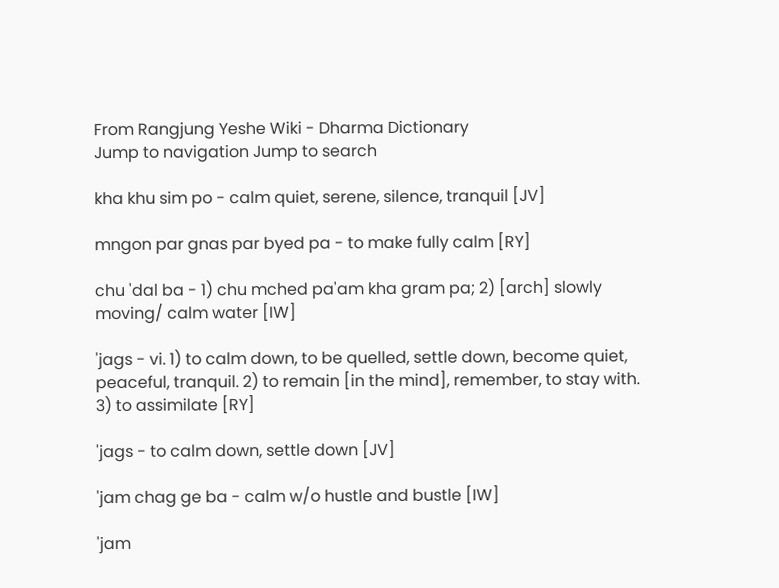From Rangjung Yeshe Wiki - Dharma Dictionary
Jump to navigation Jump to search

kha khu sim po - calm quiet, serene, silence, tranquil [JV]

mngon par gnas par byed pa - to make fully calm [RY]

chu 'dal ba - 1) chu mched pa'am kha gram pa; 2) [arch] slowly moving/ calm water [IW]

'jags - vi. 1) to calm down, to be quelled, settle down, become quiet, peaceful, tranquil. 2) to remain [in the mind], remember, to stay with. 3) to assimilate [RY]

'jags - to calm down, settle down [JV]

'jam chag ge ba - calm w/o hustle and bustle [IW]

'jam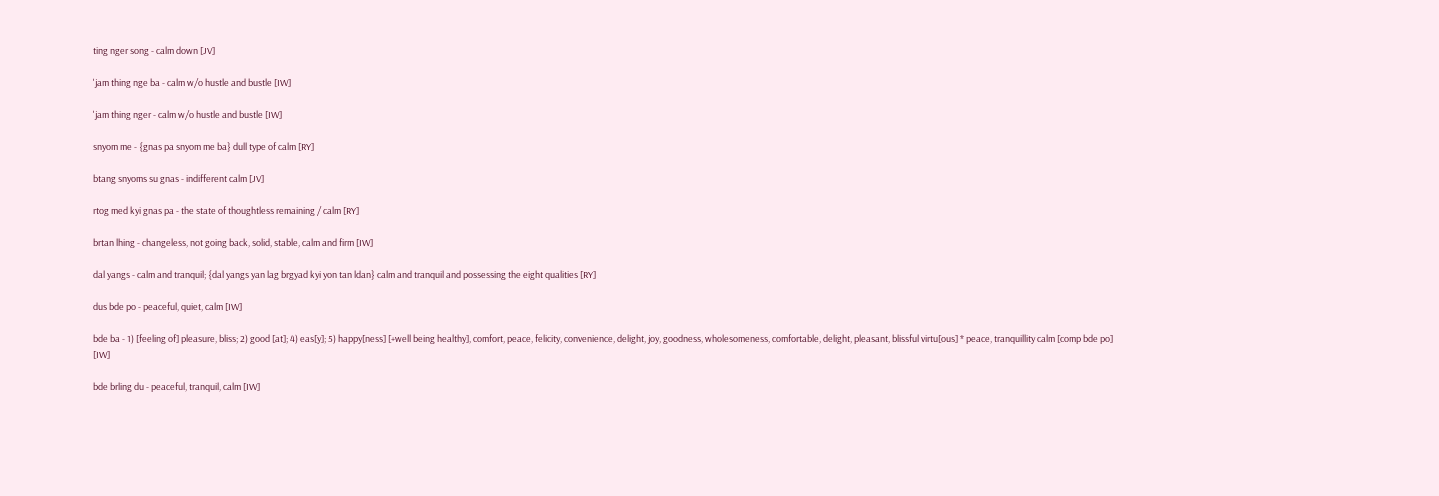ting nger song - calm down [JV]

'jam thing nge ba - calm w/o hustle and bustle [IW]

'jam thing nger - calm w/o hustle and bustle [IW]

snyom me - {gnas pa snyom me ba} dull type of calm [RY]

btang snyoms su gnas - indifferent calm [JV]

rtog med kyi gnas pa - the state of thoughtless remaining / calm [RY]

brtan lhing - changeless, not going back, solid, stable, calm and firm [IW]

dal yangs - calm and tranquil; {dal yangs yan lag brgyad kyi yon tan ldan} calm and tranquil and possessing the eight qualities [RY]

dus bde po - peaceful, quiet, calm [IW]

bde ba - 1) [feeling of] pleasure, bliss; 2) good [at]; 4) eas[y]; 5) happy[ness] [+well being healthy], comfort, peace, felicity, convenience, delight, joy, goodness, wholesomeness, comfortable, delight, pleasant, blissful virtu[ous] * peace, tranquillity calm [comp bde po] [IW]

bde brling du - peaceful, tranquil, calm [IW]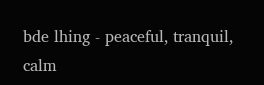bde lhing - peaceful, tranquil, calm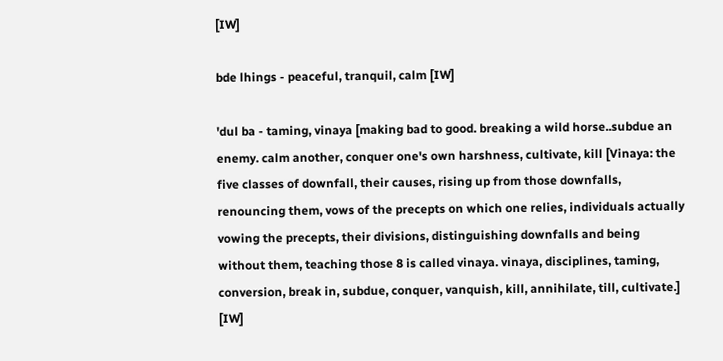[IW]

bde lhings - peaceful, tranquil, calm [IW]

'dul ba - taming, vinaya [making bad to good. breaking a wild horse..subdue an enemy. calm another, conquer one's own harshness, cultivate, kill [Vinaya: the five classes of downfall, their causes, rising up from those downfalls, renouncing them, vows of the precepts on which one relies, individuals actually vowing the precepts, their divisions, distinguishing downfalls and being without them, teaching those 8 is called vinaya. vinaya, disciplines, taming, conversion, break in, subdue, conquer, vanquish, kill, annihilate, till, cultivate.] [IW]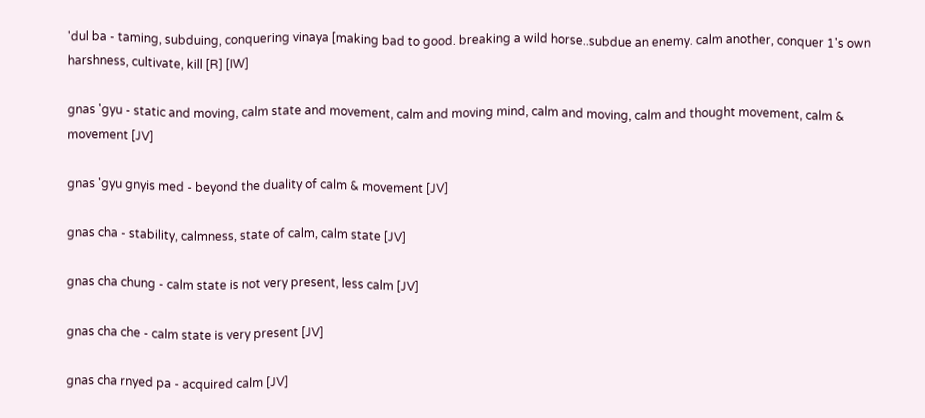'dul ba - taming, subduing, conquering vinaya [making bad to good. breaking a wild horse..subdue an enemy. calm another, conquer 1's own harshness, cultivate, kill [R] [IW]

gnas 'gyu - static and moving, calm state and movement, calm and moving mind, calm and moving, calm and thought movement, calm & movement [JV]

gnas 'gyu gnyis med - beyond the duality of calm & movement [JV]

gnas cha - stability, calmness, state of calm, calm state [JV]

gnas cha chung - calm state is not very present, less calm [JV]

gnas cha che - calm state is very present [JV]

gnas cha rnyed pa - acquired calm [JV]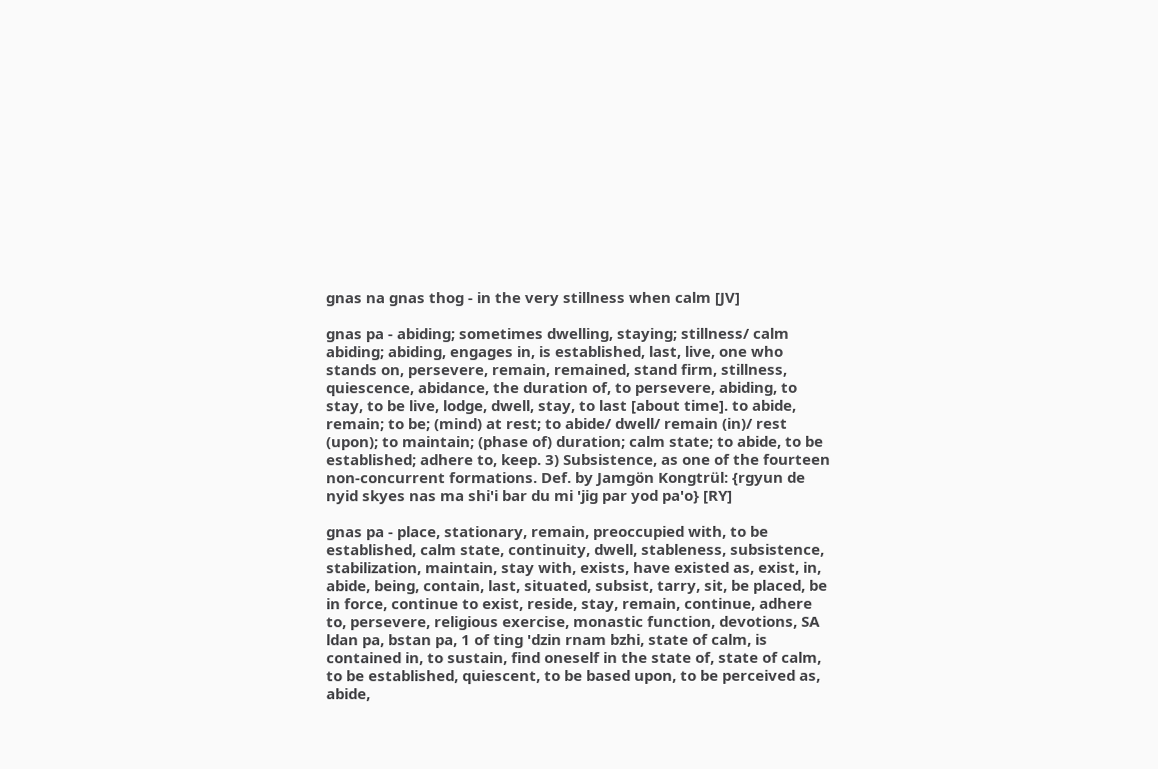gnas na gnas thog - in the very stillness when calm [JV]

gnas pa - abiding; sometimes dwelling, staying; stillness/ calm abiding; abiding, engages in, is established, last, live, one who stands on, persevere, remain, remained, stand firm, stillness, quiescence, abidance, the duration of, to persevere, abiding, to stay, to be live, lodge, dwell, stay, to last [about time]. to abide, remain; to be; (mind) at rest; to abide/ dwell/ remain (in)/ rest (upon); to maintain; (phase of) duration; calm state; to abide, to be established; adhere to, keep. 3) Subsistence, as one of the fourteen non-concurrent formations. Def. by Jamgön Kongtrül: {rgyun de nyid skyes nas ma shi'i bar du mi 'jig par yod pa'o} [RY]

gnas pa - place, stationary, remain, preoccupied with, to be established, calm state, continuity, dwell, stableness, subsistence, stabilization, maintain, stay with, exists, have existed as, exist, in, abide, being, contain, last, situated, subsist, tarry, sit, be placed, be in force, continue to exist, reside, stay, remain, continue, adhere to, persevere, religious exercise, monastic function, devotions, SA ldan pa, bstan pa, 1 of ting 'dzin rnam bzhi, state of calm, is contained in, to sustain, find oneself in the state of, state of calm, to be established, quiescent, to be based upon, to be perceived as, abide,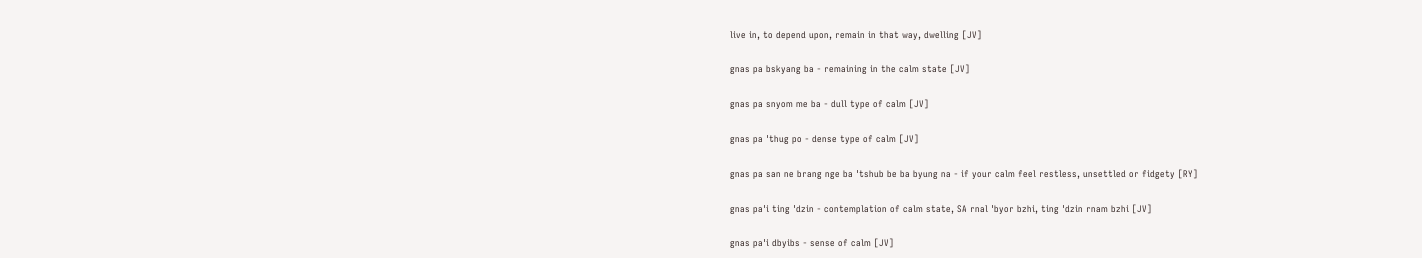live in, to depend upon, remain in that way, dwelling [JV]

gnas pa bskyang ba - remaining in the calm state [JV]

gnas pa snyom me ba - dull type of calm [JV]

gnas pa 'thug po - dense type of calm [JV]

gnas pa san ne brang nge ba 'tshub be ba byung na - if your calm feel restless, unsettled or fidgety [RY]

gnas pa'i ting 'dzin - contemplation of calm state, SA rnal 'byor bzhi, ting 'dzin rnam bzhi [JV]

gnas pa'i dbyibs - sense of calm [JV]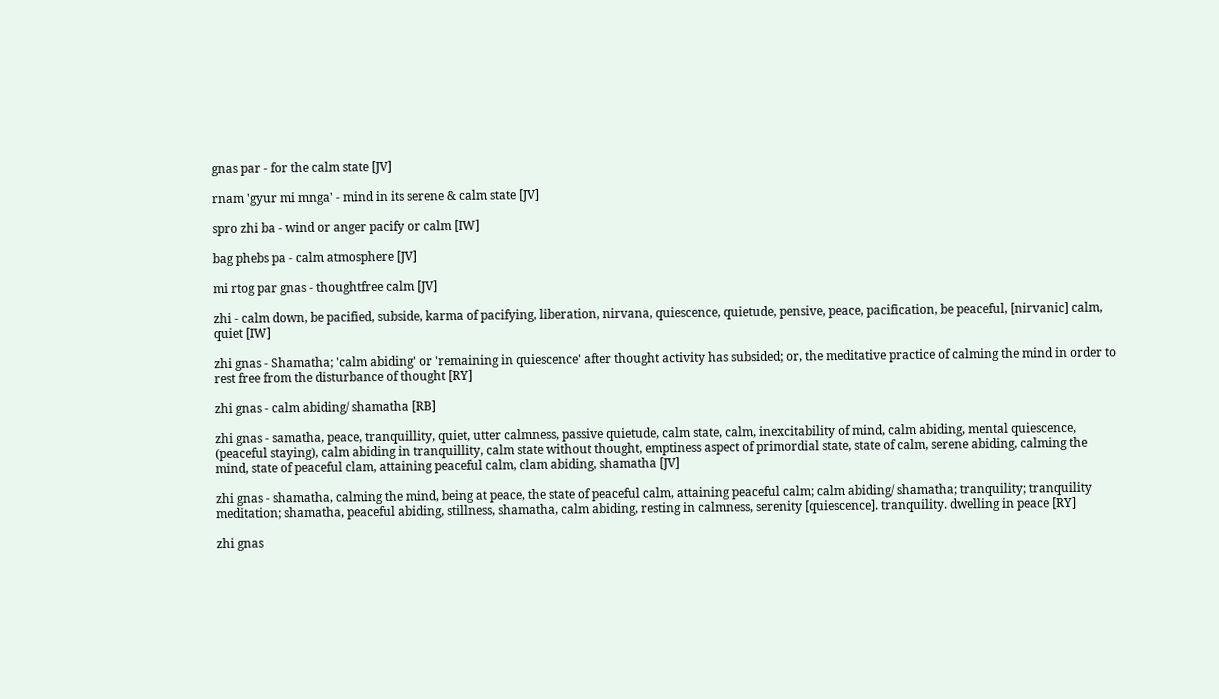gnas par - for the calm state [JV]

rnam 'gyur mi mnga' - mind in its serene & calm state [JV]

spro zhi ba - wind or anger pacify or calm [IW]

bag phebs pa - calm atmosphere [JV]

mi rtog par gnas - thoughtfree calm [JV]

zhi - calm down, be pacified, subside, karma of pacifying, liberation, nirvana, quiescence, quietude, pensive, peace, pacification, be peaceful, [nirvanic] calm, quiet [IW]

zhi gnas - Shamatha; 'calm abiding' or 'remaining in quiescence' after thought activity has subsided; or, the meditative practice of calming the mind in order to rest free from the disturbance of thought [RY]

zhi gnas - calm abiding/ shamatha [RB]

zhi gnas - samatha, peace, tranquillity, quiet, utter calmness, passive quietude, calm state, calm, inexcitability of mind, calm abiding, mental quiescence, (peaceful staying), calm abiding in tranquillity, calm state without thought, emptiness aspect of primordial state, state of calm, serene abiding, calming the mind, state of peaceful clam, attaining peaceful calm, clam abiding, shamatha [JV]

zhi gnas - shamatha, calming the mind, being at peace, the state of peaceful calm, attaining peaceful calm; calm abiding/ shamatha; tranquility; tranquility meditation; shamatha, peaceful abiding, stillness, shamatha, calm abiding, resting in calmness, serenity [quiescence]. tranquility. dwelling in peace [RY]

zhi gnas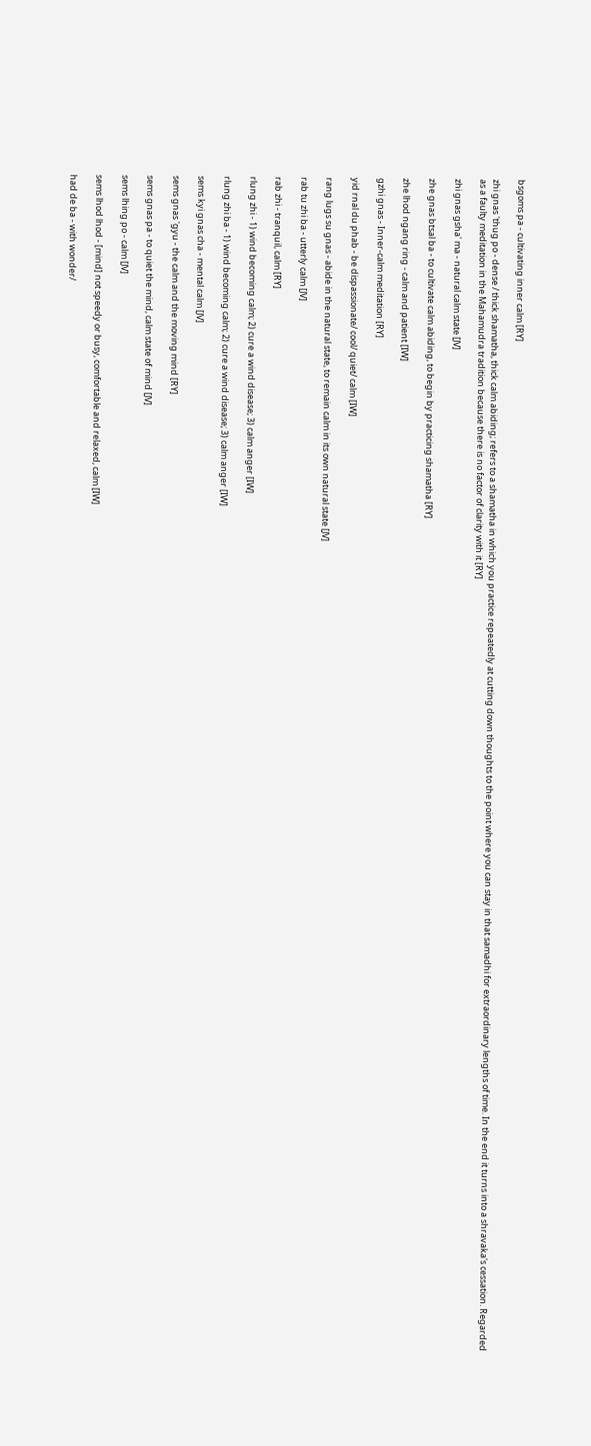bsgoms pa - cultivating inner calm [RY]

zhi gnas 'thug po - dense / thick shamatha, thick calm abiding; refers to a shamatha in which you practice repeatedly at cutting down thoughts to the point where you can stay in that samadhi for extraordinary lengths of time. In the end it turns into a shravaka's cessation. Regarded as a faulty meditation in the Mahamudra tradition because there is no factor of clarity with it [RY]

zhi gnas gsha' ma - natural calm state [JV]

zhe gnas btsal ba - to cultivate calm abiding, to begin by practicing shamatha [RY]

zhe lhod ngang ring - calm and patient [IW]

gzhi gnas - Inner-calm meditation [RY]

yid rnal du phab - be dispassionate/ cool/ quiet/ calm [IW]

rang lugs su gnas - abide in the natural state, to remain calm in its own natural state [JV]

rab tu zhi ba - utterly calm [JV]

rab zhi - tranquil, calm [RY]

rlung zhi - 1) wind becoming calm; 2) cure a wind disease; 3) calm anger [IW]

rlung zhi ba - 1) wind becoming calm; 2) cure a wind disease; 3) calm anger [IW]

sems kyi gnas cha - mental calm [JV]

sems gnas 'gyu - the calm and the moving mind [RY]

sems gnas pa - to quiet the mind, calm state of mind [JV]

sems lhing po - calm [JV]

sems lhod lhod - [mind] not speedy or busy, comfortable and relaxed, calm [IW]

had de ba - with wonder/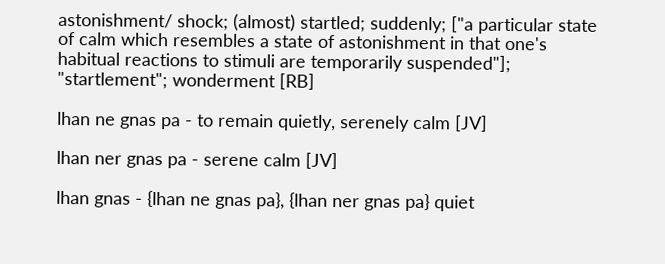astonishment/ shock; (almost) startled; suddenly; ["a particular state of calm which resembles a state of astonishment in that one's habitual reactions to stimuli are temporarily suspended"]; "startlement"; wonderment [RB]

lhan ne gnas pa - to remain quietly, serenely calm [JV]

lhan ner gnas pa - serene calm [JV]

lhan gnas - {lhan ne gnas pa}, {lhan ner gnas pa} quiet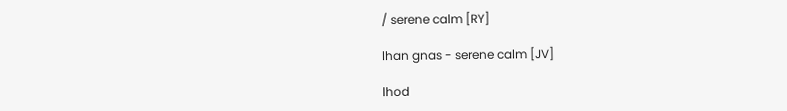/ serene calm [RY]

lhan gnas - serene calm [JV]

lhod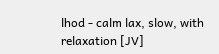lhod - calm lax, slow, with relaxation [JV]